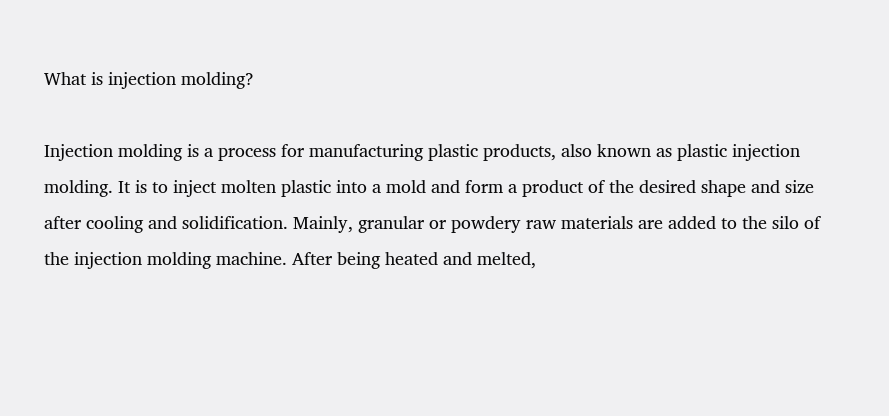What is injection molding?

Injection molding is a process for manufacturing plastic products, also known as plastic injection molding. It is to inject molten plastic into a mold and form a product of the desired shape and size after cooling and solidification. Mainly, granular or powdery raw materials are added to the silo of the injection molding machine. After being heated and melted,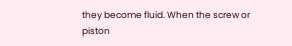they become fluid. When the screw or piston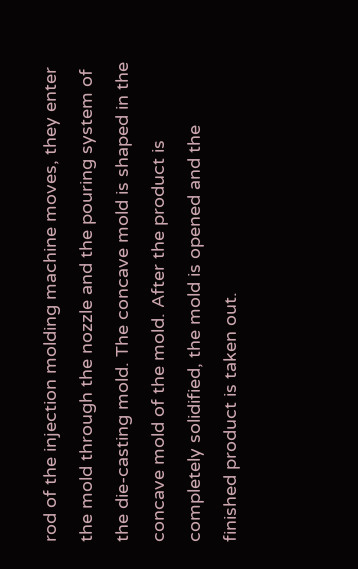rod of the injection molding machine moves, they enter the mold through the nozzle and the pouring system of the die-casting mold. The concave mold is shaped in the concave mold of the mold. After the product is completely solidified, the mold is opened and the finished product is taken out.